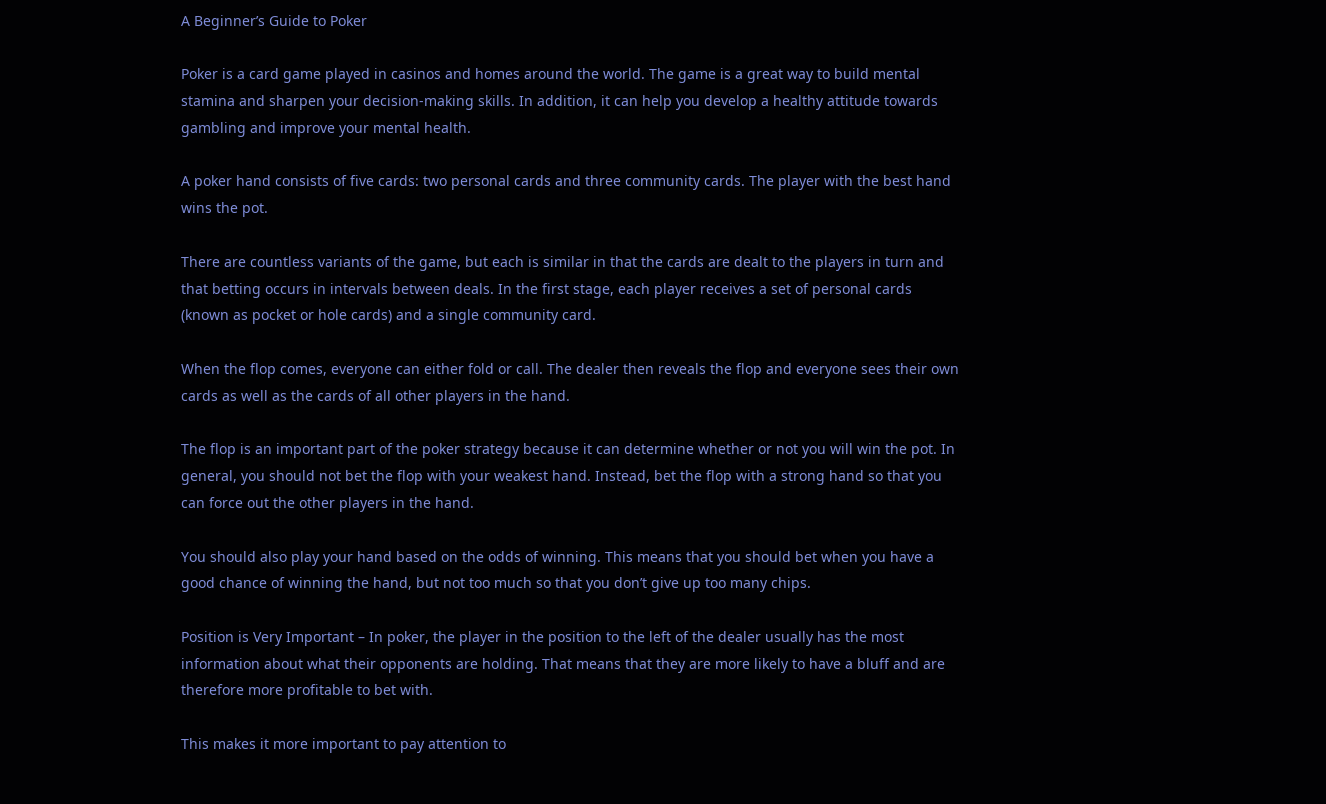A Beginner’s Guide to Poker

Poker is a card game played in casinos and homes around the world. The game is a great way to build mental stamina and sharpen your decision-making skills. In addition, it can help you develop a healthy attitude towards gambling and improve your mental health.

A poker hand consists of five cards: two personal cards and three community cards. The player with the best hand wins the pot.

There are countless variants of the game, but each is similar in that the cards are dealt to the players in turn and that betting occurs in intervals between deals. In the first stage, each player receives a set of personal cards (known as pocket or hole cards) and a single community card.

When the flop comes, everyone can either fold or call. The dealer then reveals the flop and everyone sees their own cards as well as the cards of all other players in the hand.

The flop is an important part of the poker strategy because it can determine whether or not you will win the pot. In general, you should not bet the flop with your weakest hand. Instead, bet the flop with a strong hand so that you can force out the other players in the hand.

You should also play your hand based on the odds of winning. This means that you should bet when you have a good chance of winning the hand, but not too much so that you don’t give up too many chips.

Position is Very Important – In poker, the player in the position to the left of the dealer usually has the most information about what their opponents are holding. That means that they are more likely to have a bluff and are therefore more profitable to bet with.

This makes it more important to pay attention to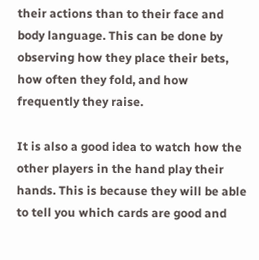their actions than to their face and body language. This can be done by observing how they place their bets, how often they fold, and how frequently they raise.

It is also a good idea to watch how the other players in the hand play their hands. This is because they will be able to tell you which cards are good and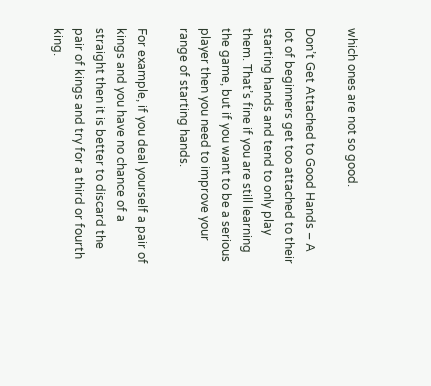which ones are not so good.

Don’t Get Attached to Good Hands – A lot of beginners get too attached to their starting hands and tend to only play them. That’s fine if you are still learning the game, but if you want to be a serious player then you need to improve your range of starting hands.

For example, if you deal yourself a pair of kings and you have no chance of a straight then it is better to discard the pair of kings and try for a third or fourth king.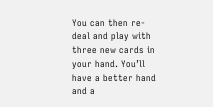You can then re-deal and play with three new cards in your hand. You’ll have a better hand and a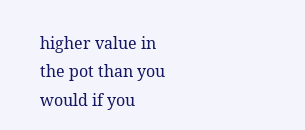higher value in the pot than you would if you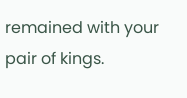remained with your pair of kings.